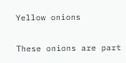Yellow onions

These onions are part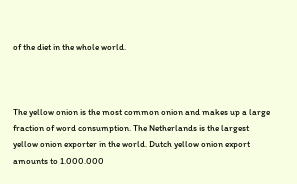of the diet in the whole world.



The yellow onion is the most common onion and makes up a large fraction of word consumption. The Netherlands is the largest yellow onion exporter in the world. Dutch yellow onion export amounts to 1.000.000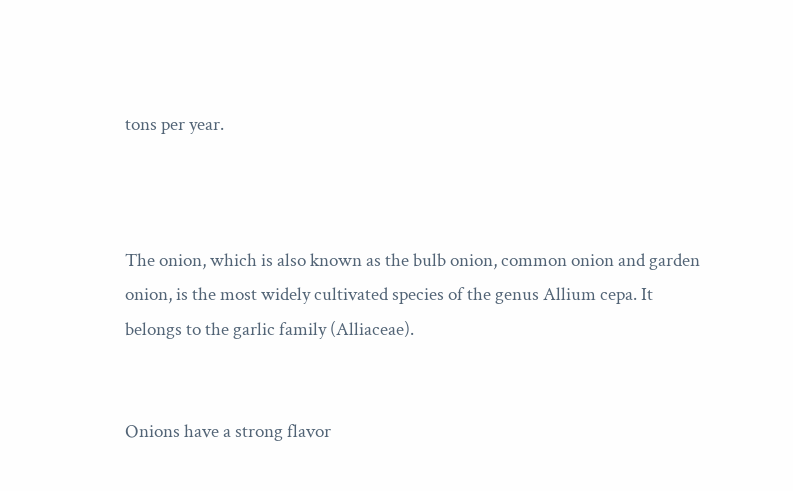tons per year.



The onion, which is also known as the bulb onion, common onion and garden onion, is the most widely cultivated species of the genus Allium cepa. It belongs to the garlic family (Alliaceae).


Onions have a strong flavor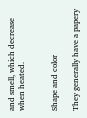and smell, which decrease when heated.


Shape and color

They generally have a papery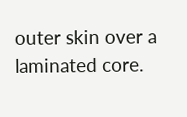outer skin over a laminated core.